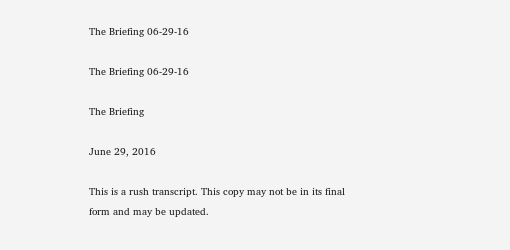The Briefing 06-29-16

The Briefing 06-29-16

The Briefing

June 29, 2016

This is a rush transcript. This copy may not be in its final form and may be updated.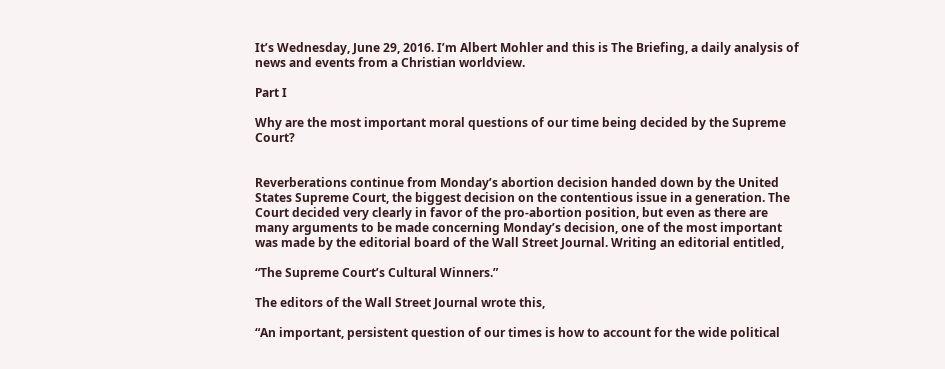It’s Wednesday, June 29, 2016. I’m Albert Mohler and this is The Briefing, a daily analysis of news and events from a Christian worldview.

Part I

Why are the most important moral questions of our time being decided by the Supreme Court?


Reverberations continue from Monday’s abortion decision handed down by the United States Supreme Court, the biggest decision on the contentious issue in a generation. The Court decided very clearly in favor of the pro-abortion position, but even as there are many arguments to be made concerning Monday’s decision, one of the most important was made by the editorial board of the Wall Street Journal. Writing an editorial entitled,

“The Supreme Court’s Cultural Winners.”

The editors of the Wall Street Journal wrote this,

“An important, persistent question of our times is how to account for the wide political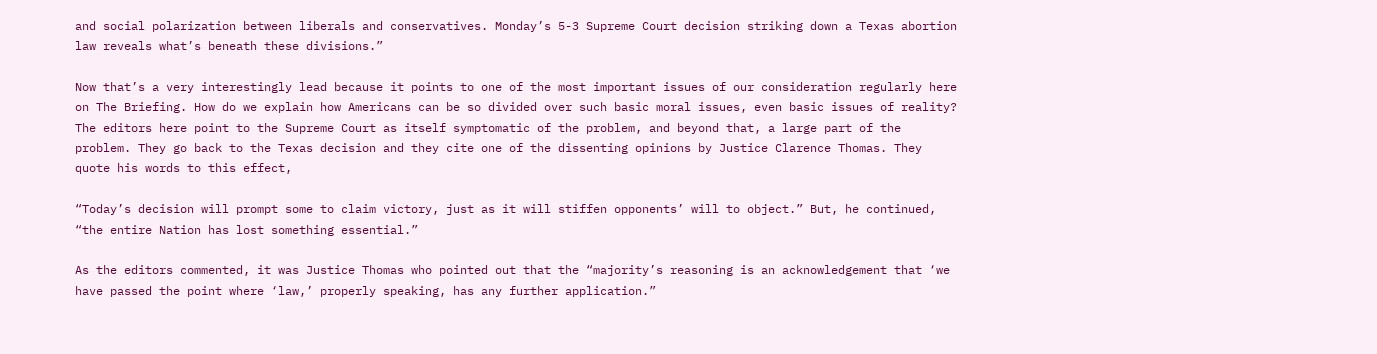and social polarization between liberals and conservatives. Monday’s 5-3 Supreme Court decision striking down a Texas abortion law reveals what’s beneath these divisions.”

Now that’s a very interestingly lead because it points to one of the most important issues of our consideration regularly here on The Briefing. How do we explain how Americans can be so divided over such basic moral issues, even basic issues of reality? The editors here point to the Supreme Court as itself symptomatic of the problem, and beyond that, a large part of the problem. They go back to the Texas decision and they cite one of the dissenting opinions by Justice Clarence Thomas. They quote his words to this effect,

“Today’s decision will prompt some to claim victory, just as it will stiffen opponents’ will to object.” But, he continued, “the entire Nation has lost something essential.”

As the editors commented, it was Justice Thomas who pointed out that the “majority’s reasoning is an acknowledgement that ‘we have passed the point where ‘law,’ properly speaking, has any further application.”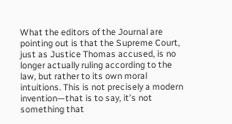What the editors of the Journal are pointing out is that the Supreme Court, just as Justice Thomas accused, is no longer actually ruling according to the law, but rather to its own moral intuitions. This is not precisely a modern invention—that is to say, it’s not something that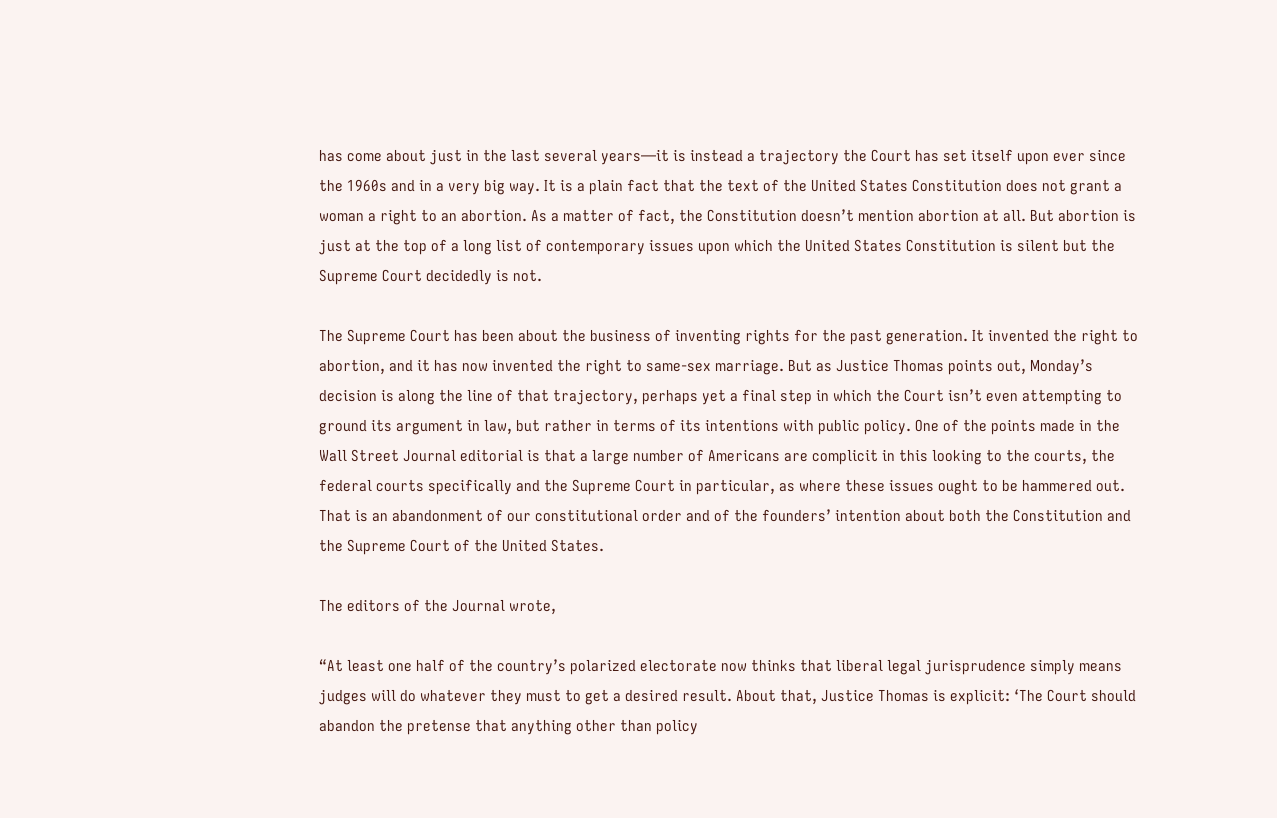has come about just in the last several years—it is instead a trajectory the Court has set itself upon ever since the 1960s and in a very big way. It is a plain fact that the text of the United States Constitution does not grant a woman a right to an abortion. As a matter of fact, the Constitution doesn’t mention abortion at all. But abortion is just at the top of a long list of contemporary issues upon which the United States Constitution is silent but the Supreme Court decidedly is not.

The Supreme Court has been about the business of inventing rights for the past generation. It invented the right to abortion, and it has now invented the right to same-sex marriage. But as Justice Thomas points out, Monday’s decision is along the line of that trajectory, perhaps yet a final step in which the Court isn’t even attempting to ground its argument in law, but rather in terms of its intentions with public policy. One of the points made in the Wall Street Journal editorial is that a large number of Americans are complicit in this looking to the courts, the federal courts specifically and the Supreme Court in particular, as where these issues ought to be hammered out. That is an abandonment of our constitutional order and of the founders’ intention about both the Constitution and the Supreme Court of the United States.

The editors of the Journal wrote,

“At least one half of the country’s polarized electorate now thinks that liberal legal jurisprudence simply means judges will do whatever they must to get a desired result. About that, Justice Thomas is explicit: ‘The Court should abandon the pretense that anything other than policy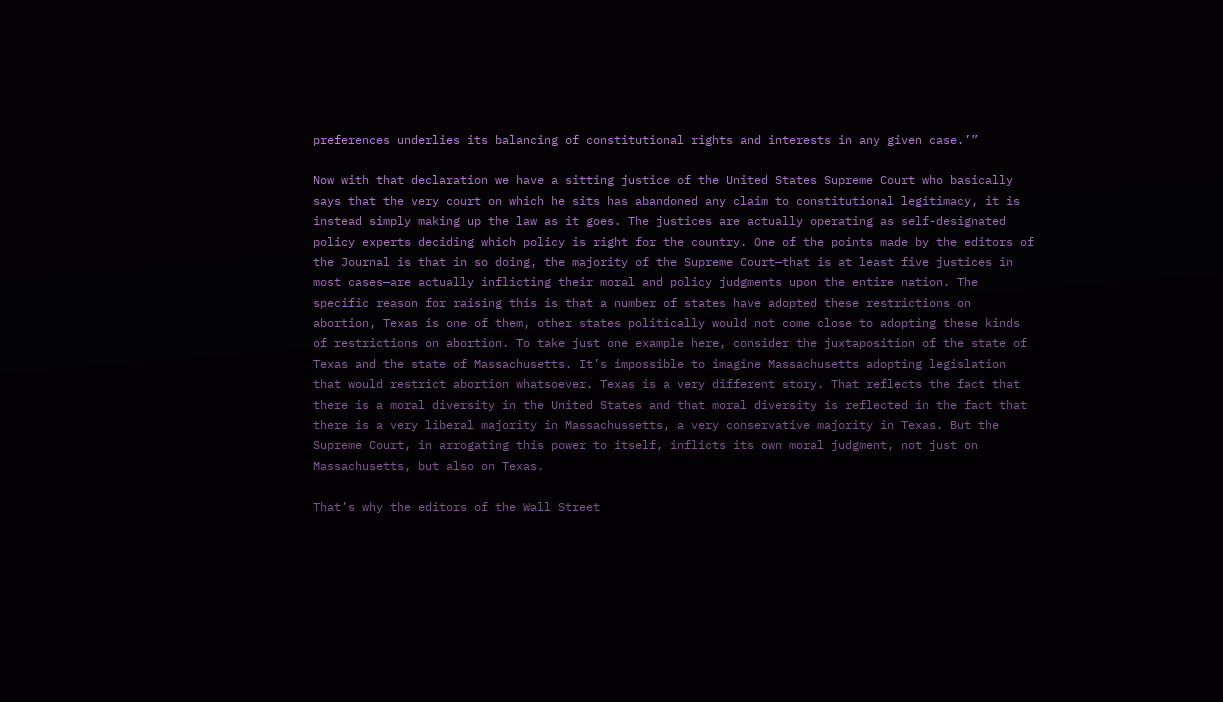preferences underlies its balancing of constitutional rights and interests in any given case.’”

Now with that declaration we have a sitting justice of the United States Supreme Court who basically says that the very court on which he sits has abandoned any claim to constitutional legitimacy, it is instead simply making up the law as it goes. The justices are actually operating as self-designated policy experts deciding which policy is right for the country. One of the points made by the editors of the Journal is that in so doing, the majority of the Supreme Court—that is at least five justices in most cases—are actually inflicting their moral and policy judgments upon the entire nation. The specific reason for raising this is that a number of states have adopted these restrictions on abortion, Texas is one of them, other states politically would not come close to adopting these kinds of restrictions on abortion. To take just one example here, consider the juxtaposition of the state of Texas and the state of Massachusetts. It’s impossible to imagine Massachusetts adopting legislation that would restrict abortion whatsoever. Texas is a very different story. That reflects the fact that there is a moral diversity in the United States and that moral diversity is reflected in the fact that there is a very liberal majority in Massachussetts, a very conservative majority in Texas. But the Supreme Court, in arrogating this power to itself, inflicts its own moral judgment, not just on Massachusetts, but also on Texas.

That’s why the editors of the Wall Street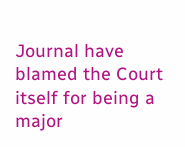Journal have blamed the Court itself for being a major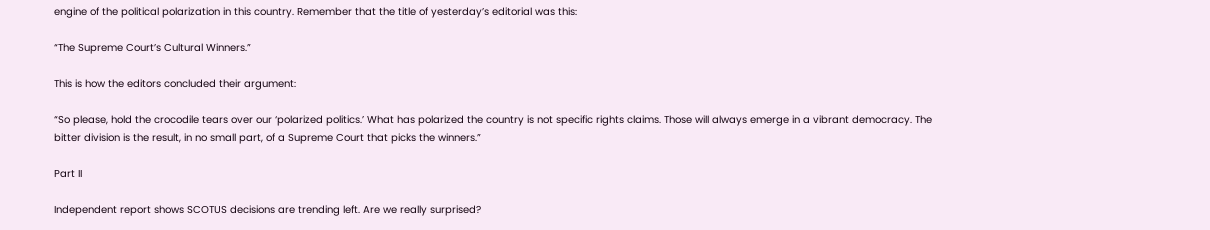engine of the political polarization in this country. Remember that the title of yesterday’s editorial was this:

“The Supreme Court’s Cultural Winners.”

This is how the editors concluded their argument:

“So please, hold the crocodile tears over our ‘polarized politics.’ What has polarized the country is not specific rights claims. Those will always emerge in a vibrant democracy. The bitter division is the result, in no small part, of a Supreme Court that picks the winners.”

Part II

Independent report shows SCOTUS decisions are trending left. Are we really surprised?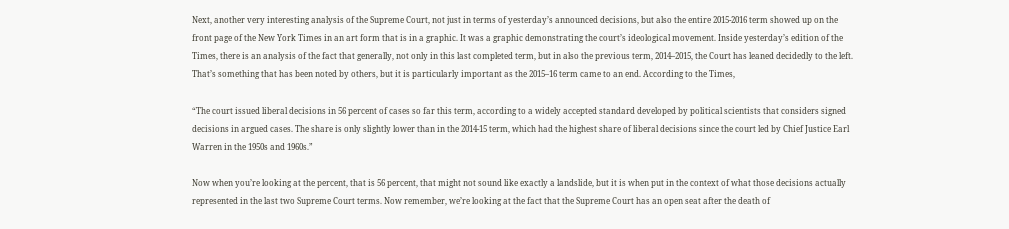Next, another very interesting analysis of the Supreme Court, not just in terms of yesterday’s announced decisions, but also the entire 2015-2016 term showed up on the front page of the New York Times in an art form that is in a graphic. It was a graphic demonstrating the court’s ideological movement. Inside yesterday’s edition of the Times, there is an analysis of the fact that generally, not only in this last completed term, but in also the previous term, 2014–2015, the Court has leaned decidedly to the left. That’s something that has been noted by others, but it is particularly important as the 2015–16 term came to an end. According to the Times,

“The court issued liberal decisions in 56 percent of cases so far this term, according to a widely accepted standard developed by political scientists that considers signed decisions in argued cases. The share is only slightly lower than in the 2014-15 term, which had the highest share of liberal decisions since the court led by Chief Justice Earl Warren in the 1950s and 1960s.”

Now when you’re looking at the percent, that is 56 percent, that might not sound like exactly a landslide, but it is when put in the context of what those decisions actually represented in the last two Supreme Court terms. Now remember, we’re looking at the fact that the Supreme Court has an open seat after the death of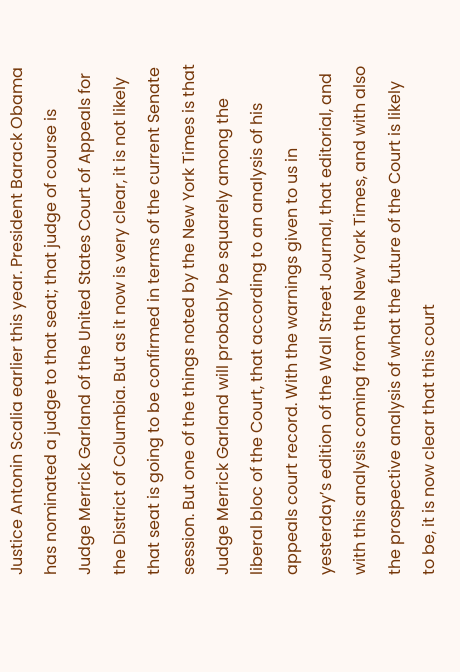Justice Antonin Scalia earlier this year. President Barack Obama has nominated a judge to that seat; that judge of course is Judge Merrick Garland of the United States Court of Appeals for the District of Columbia. But as it now is very clear, it is not likely that seat is going to be confirmed in terms of the current Senate session. But one of the things noted by the New York Times is that Judge Merrick Garland will probably be squarely among the liberal bloc of the Court, that according to an analysis of his appeals court record. With the warnings given to us in yesterday’s edition of the Wall Street Journal, that editorial, and with this analysis coming from the New York Times, and with also the prospective analysis of what the future of the Court is likely to be, it is now clear that this court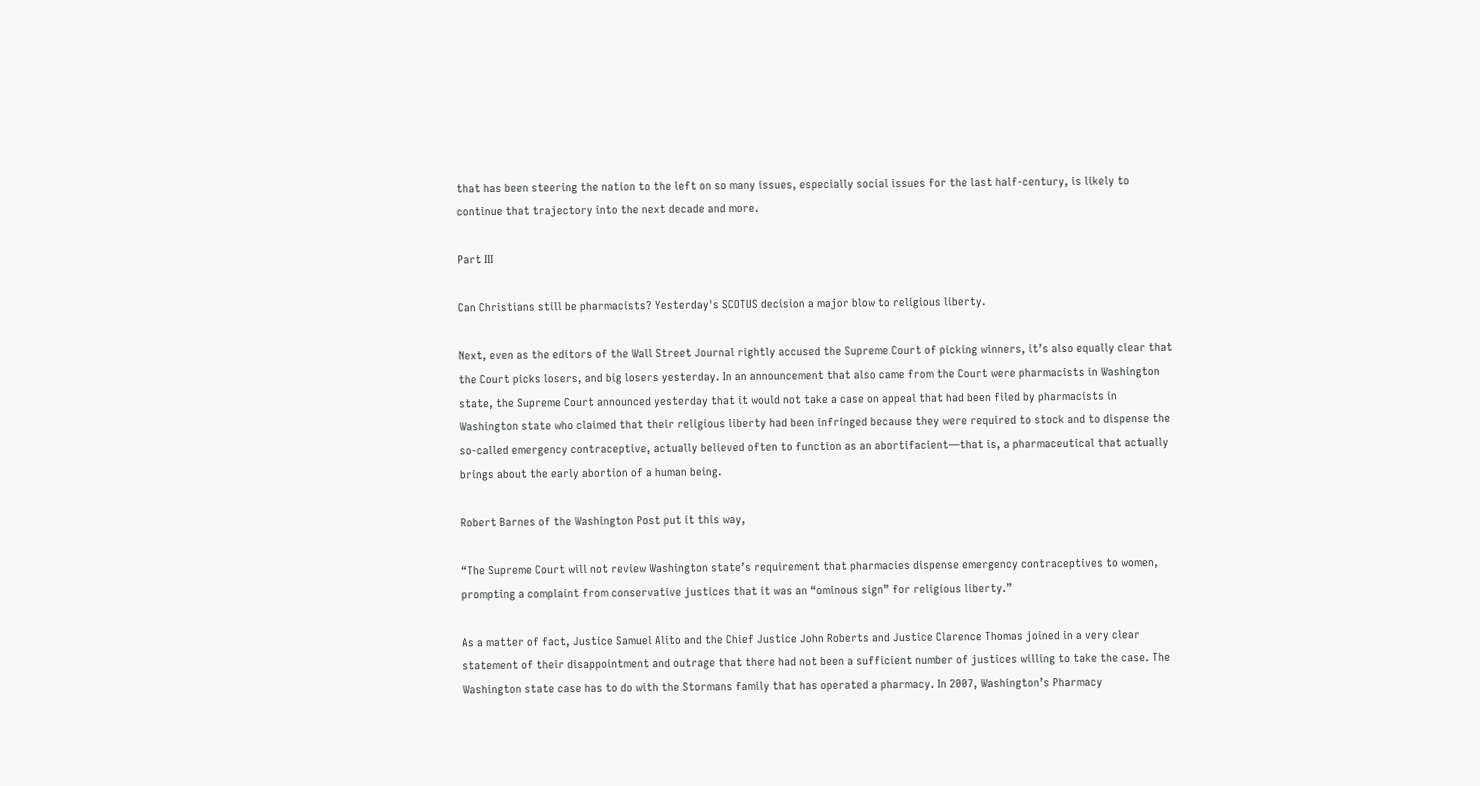that has been steering the nation to the left on so many issues, especially social issues for the last half-century, is likely to continue that trajectory into the next decade and more.

Part III

Can Christians still be pharmacists? Yesterday's SCOTUS decision a major blow to religious liberty.

Next, even as the editors of the Wall Street Journal rightly accused the Supreme Court of picking winners, it’s also equally clear that the Court picks losers, and big losers yesterday. In an announcement that also came from the Court were pharmacists in Washington state, the Supreme Court announced yesterday that it would not take a case on appeal that had been filed by pharmacists in Washington state who claimed that their religious liberty had been infringed because they were required to stock and to dispense the so-called emergency contraceptive, actually believed often to function as an abortifacient—that is, a pharmaceutical that actually brings about the early abortion of a human being.

Robert Barnes of the Washington Post put it this way,

“The Supreme Court will not review Washington state’s requirement that pharmacies dispense emergency contraceptives to women, prompting a complaint from conservative justices that it was an “ominous sign” for religious liberty.”

As a matter of fact, Justice Samuel Alito and the Chief Justice John Roberts and Justice Clarence Thomas joined in a very clear statement of their disappointment and outrage that there had not been a sufficient number of justices willing to take the case. The Washington state case has to do with the Stormans family that has operated a pharmacy. In 2007, Washington’s Pharmacy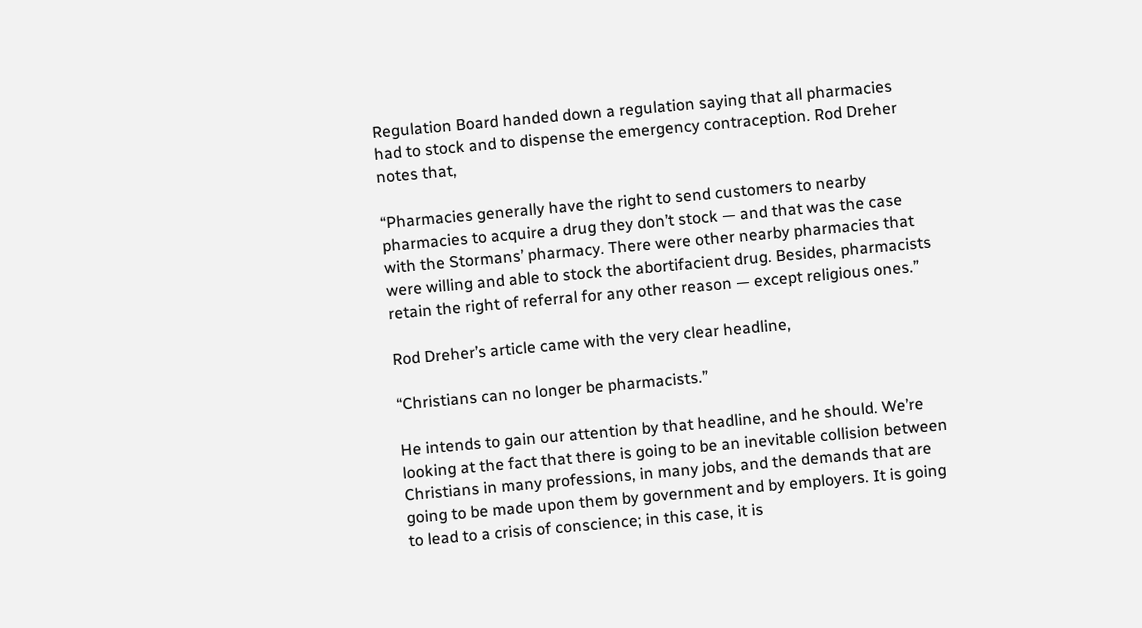Regulation Board handed down a regulation saying that all pharmacies had to stock and to dispense the emergency contraception. Rod Dreher notes that,

“Pharmacies generally have the right to send customers to nearby pharmacies to acquire a drug they don’t stock — and that was the case with the Stormans’ pharmacy. There were other nearby pharmacies that were willing and able to stock the abortifacient drug. Besides, pharmacists retain the right of referral for any other reason — except religious ones.”

Rod Dreher’s article came with the very clear headline,

“Christians can no longer be pharmacists.”

He intends to gain our attention by that headline, and he should. We’re looking at the fact that there is going to be an inevitable collision between Christians in many professions, in many jobs, and the demands that are going to be made upon them by government and by employers. It is going to lead to a crisis of conscience; in this case, it is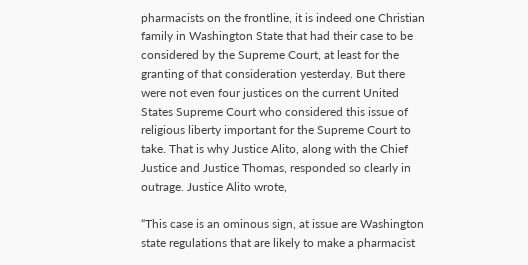pharmacists on the frontline, it is indeed one Christian family in Washington State that had their case to be considered by the Supreme Court, at least for the granting of that consideration yesterday. But there were not even four justices on the current United States Supreme Court who considered this issue of religious liberty important for the Supreme Court to take. That is why Justice Alito, along with the Chief Justice and Justice Thomas, responded so clearly in outrage. Justice Alito wrote,

“This case is an ominous sign, at issue are Washington state regulations that are likely to make a pharmacist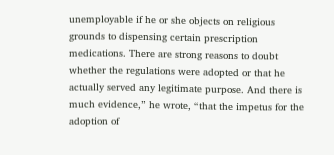unemployable if he or she objects on religious grounds to dispensing certain prescription medications. There are strong reasons to doubt whether the regulations were adopted or that he actually served any legitimate purpose. And there is much evidence,” he wrote, “that the impetus for the adoption of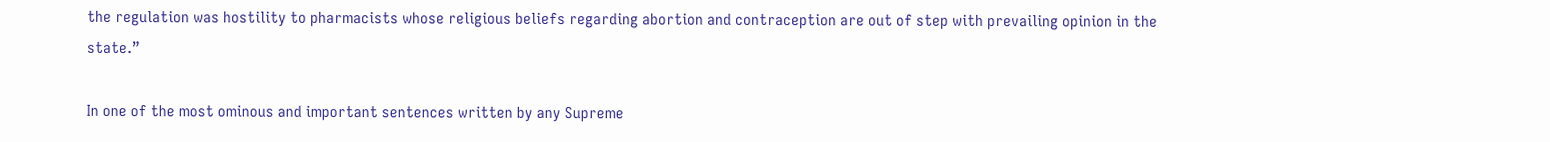the regulation was hostility to pharmacists whose religious beliefs regarding abortion and contraception are out of step with prevailing opinion in the state.”

In one of the most ominous and important sentences written by any Supreme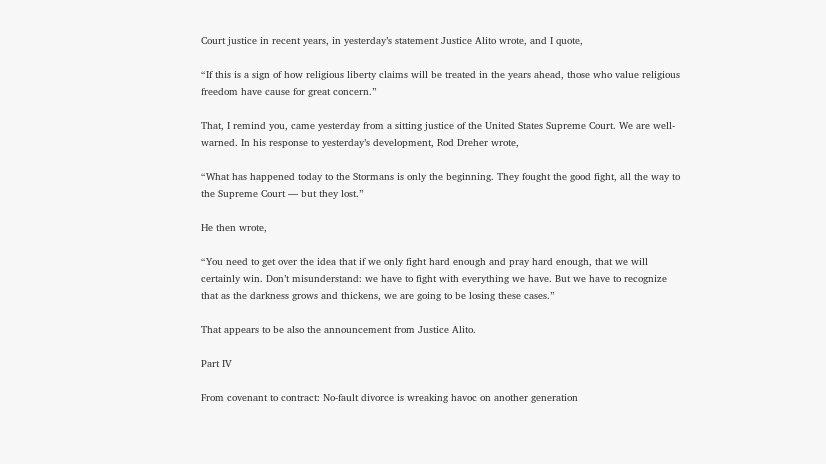Court justice in recent years, in yesterday’s statement Justice Alito wrote, and I quote,

“If this is a sign of how religious liberty claims will be treated in the years ahead, those who value religious freedom have cause for great concern.”

That, I remind you, came yesterday from a sitting justice of the United States Supreme Court. We are well-warned. In his response to yesterday’s development, Rod Dreher wrote,

“What has happened today to the Stormans is only the beginning. They fought the good fight, all the way to the Supreme Court — but they lost.”

He then wrote,

“You need to get over the idea that if we only fight hard enough and pray hard enough, that we will certainly win. Don’t misunderstand: we have to fight with everything we have. But we have to recognize that as the darkness grows and thickens, we are going to be losing these cases.”

That appears to be also the announcement from Justice Alito.

Part IV

From covenant to contract: No-fault divorce is wreaking havoc on another generation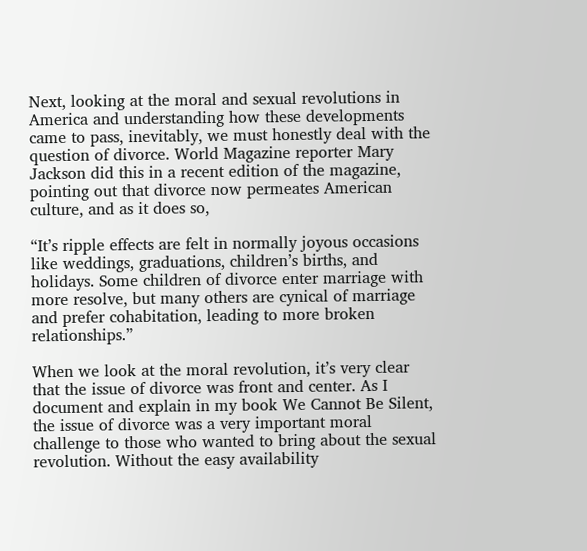Next, looking at the moral and sexual revolutions in America and understanding how these developments came to pass, inevitably, we must honestly deal with the question of divorce. World Magazine reporter Mary Jackson did this in a recent edition of the magazine, pointing out that divorce now permeates American culture, and as it does so,

“It’s ripple effects are felt in normally joyous occasions like weddings, graduations, children’s births, and holidays. Some children of divorce enter marriage with more resolve, but many others are cynical of marriage and prefer cohabitation, leading to more broken relationships.”

When we look at the moral revolution, it’s very clear that the issue of divorce was front and center. As I document and explain in my book We Cannot Be Silent, the issue of divorce was a very important moral challenge to those who wanted to bring about the sexual revolution. Without the easy availability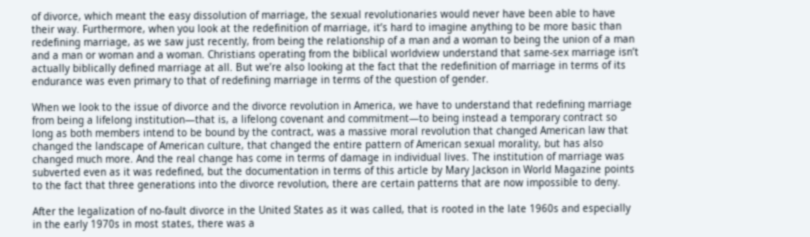of divorce, which meant the easy dissolution of marriage, the sexual revolutionaries would never have been able to have their way. Furthermore, when you look at the redefinition of marriage, it’s hard to imagine anything to be more basic than redefining marriage, as we saw just recently, from being the relationship of a man and a woman to being the union of a man and a man or woman and a woman. Christians operating from the biblical worldview understand that same-sex marriage isn’t actually biblically defined marriage at all. But we’re also looking at the fact that the redefinition of marriage in terms of its endurance was even primary to that of redefining marriage in terms of the question of gender.

When we look to the issue of divorce and the divorce revolution in America, we have to understand that redefining marriage from being a lifelong institution—that is, a lifelong covenant and commitment—to being instead a temporary contract so long as both members intend to be bound by the contract, was a massive moral revolution that changed American law that changed the landscape of American culture, that changed the entire pattern of American sexual morality, but has also changed much more. And the real change has come in terms of damage in individual lives. The institution of marriage was subverted even as it was redefined, but the documentation in terms of this article by Mary Jackson in World Magazine points to the fact that three generations into the divorce revolution, there are certain patterns that are now impossible to deny.

After the legalization of no-fault divorce in the United States as it was called, that is rooted in the late 1960s and especially in the early 1970s in most states, there was a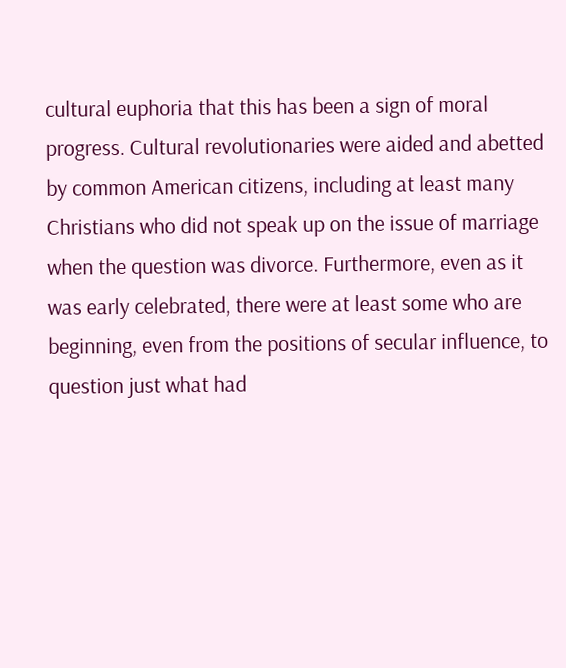cultural euphoria that this has been a sign of moral progress. Cultural revolutionaries were aided and abetted by common American citizens, including at least many Christians who did not speak up on the issue of marriage when the question was divorce. Furthermore, even as it was early celebrated, there were at least some who are beginning, even from the positions of secular influence, to question just what had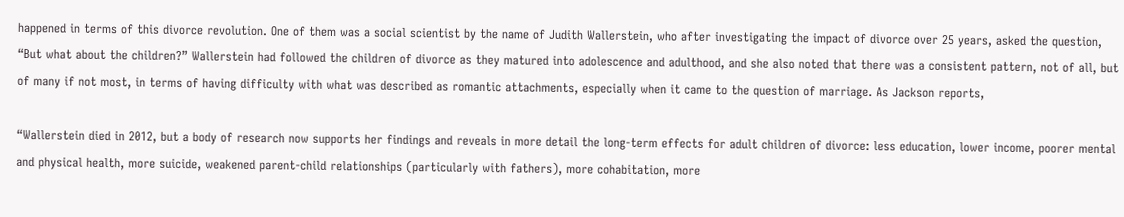happened in terms of this divorce revolution. One of them was a social scientist by the name of Judith Wallerstein, who after investigating the impact of divorce over 25 years, asked the question, “But what about the children?” Wallerstein had followed the children of divorce as they matured into adolescence and adulthood, and she also noted that there was a consistent pattern, not of all, but of many if not most, in terms of having difficulty with what was described as romantic attachments, especially when it came to the question of marriage. As Jackson reports,

“Wallerstein died in 2012, but a body of research now supports her findings and reveals in more detail the long-term effects for adult children of divorce: less education, lower income, poorer mental and physical health, more suicide, weakened parent-child relationships (particularly with fathers), more cohabitation, more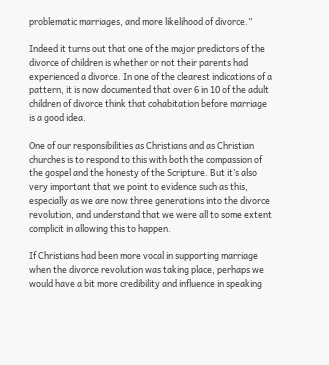problematic marriages, and more likelihood of divorce.”

Indeed it turns out that one of the major predictors of the divorce of children is whether or not their parents had experienced a divorce. In one of the clearest indications of a pattern, it is now documented that over 6 in 10 of the adult children of divorce think that cohabitation before marriage is a good idea.

One of our responsibilities as Christians and as Christian churches is to respond to this with both the compassion of the gospel and the honesty of the Scripture. But it’s also very important that we point to evidence such as this, especially as we are now three generations into the divorce revolution, and understand that we were all to some extent complicit in allowing this to happen.

If Christians had been more vocal in supporting marriage when the divorce revolution was taking place, perhaps we would have a bit more credibility and influence in speaking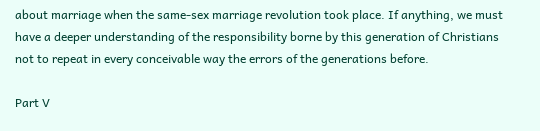about marriage when the same-sex marriage revolution took place. If anything, we must have a deeper understanding of the responsibility borne by this generation of Christians not to repeat in every conceivable way the errors of the generations before.

Part V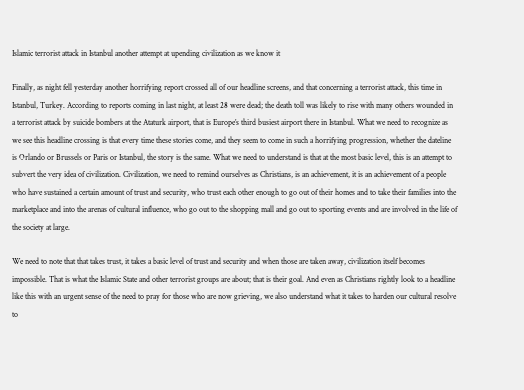Islamic terrorist attack in Istanbul another attempt at upending civilization as we know it

Finally, as night fell yesterday another horrifying report crossed all of our headline screens, and that concerning a terrorist attack, this time in Istanbul, Turkey. According to reports coming in last night, at least 28 were dead; the death toll was likely to rise with many others wounded in a terrorist attack by suicide bombers at the Ataturk airport, that is Europe’s third busiest airport there in Istanbul. What we need to recognize as we see this headline crossing is that every time these stories come, and they seem to come in such a horrifying progression, whether the dateline is Orlando or Brussels or Paris or Istanbul, the story is the same. What we need to understand is that at the most basic level, this is an attempt to subvert the very idea of civilization. Civilization, we need to remind ourselves as Christians, is an achievement, it is an achievement of a people who have sustained a certain amount of trust and security, who trust each other enough to go out of their homes and to take their families into the marketplace and into the arenas of cultural influence, who go out to the shopping mall and go out to sporting events and are involved in the life of the society at large.

We need to note that that takes trust, it takes a basic level of trust and security and when those are taken away, civilization itself becomes impossible. That is what the Islamic State and other terrorist groups are about; that is their goal. And even as Christians rightly look to a headline like this with an urgent sense of the need to pray for those who are now grieving, we also understand what it takes to harden our cultural resolve to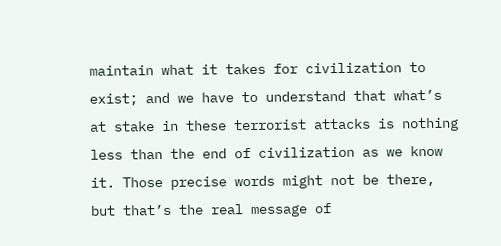maintain what it takes for civilization to exist; and we have to understand that what’s at stake in these terrorist attacks is nothing less than the end of civilization as we know it. Those precise words might not be there, but that’s the real message of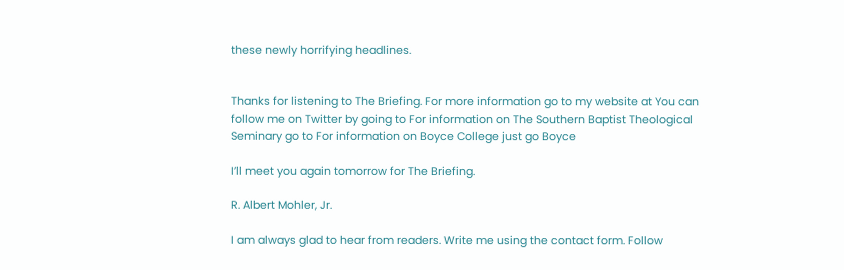these newly horrifying headlines.


Thanks for listening to The Briefing. For more information go to my website at You can follow me on Twitter by going to For information on The Southern Baptist Theological Seminary go to For information on Boyce College just go Boyce

I’ll meet you again tomorrow for The Briefing.

R. Albert Mohler, Jr.

I am always glad to hear from readers. Write me using the contact form. Follow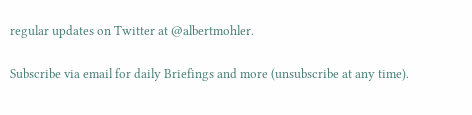regular updates on Twitter at @albertmohler.

Subscribe via email for daily Briefings and more (unsubscribe at any time).